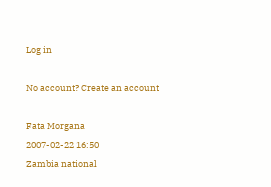Log in

No account? Create an account

Fata Morgana
2007-02-22 16:50
Zambia national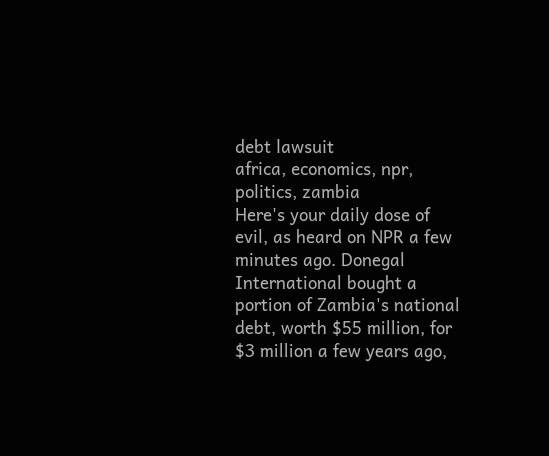debt lawsuit
africa, economics, npr, politics, zambia
Here's your daily dose of evil, as heard on NPR a few minutes ago. Donegal International bought a portion of Zambia's national debt, worth $55 million, for $3 million a few years ago,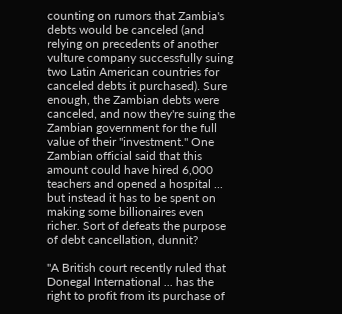counting on rumors that Zambia's debts would be canceled (and relying on precedents of another vulture company successfully suing two Latin American countries for canceled debts it purchased). Sure enough, the Zambian debts were canceled, and now they're suing the Zambian government for the full value of their "investment." One Zambian official said that this amount could have hired 6,000 teachers and opened a hospital ... but instead it has to be spent on making some billionaires even richer. Sort of defeats the purpose of debt cancellation, dunnit?

"A British court recently ruled that Donegal International ... has the right to profit from its purchase of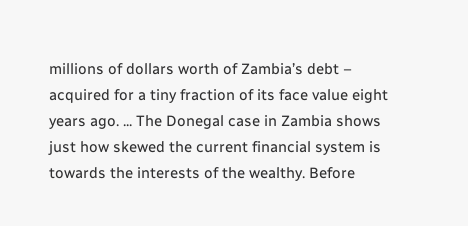millions of dollars worth of Zambia’s debt – acquired for a tiny fraction of its face value eight years ago. ... The Donegal case in Zambia shows just how skewed the current financial system is towards the interests of the wealthy. Before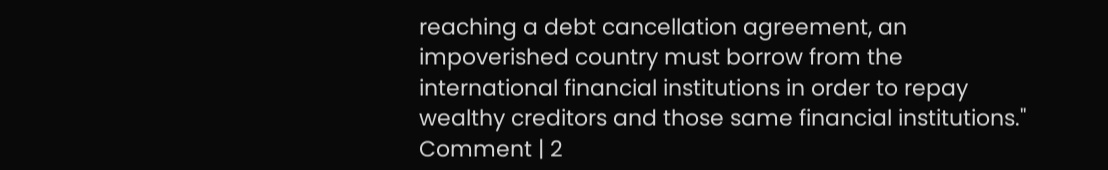reaching a debt cancellation agreement, an impoverished country must borrow from the international financial institutions in order to repay wealthy creditors and those same financial institutions."
Comment | 2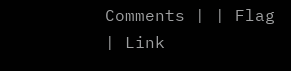Comments | | Flag | Link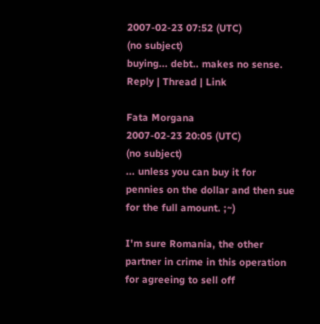2007-02-23 07:52 (UTC)
(no subject)
buying... debt.. makes no sense.
Reply | Thread | Link

Fata Morgana
2007-02-23 20:05 (UTC)
(no subject)
... unless you can buy it for pennies on the dollar and then sue for the full amount. ;~)

I'm sure Romania, the other partner in crime in this operation for agreeing to sell off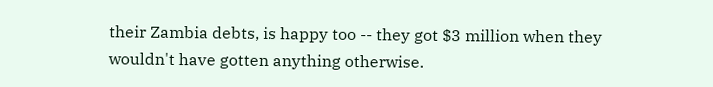their Zambia debts, is happy too -- they got $3 million when they wouldn't have gotten anything otherwise.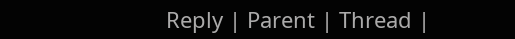Reply | Parent | Thread |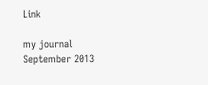Link

my journal
September 2013